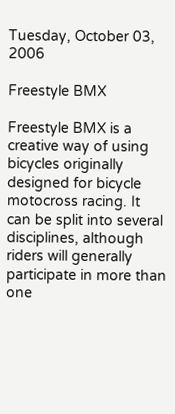Tuesday, October 03, 2006

Freestyle BMX

Freestyle BMX is a creative way of using bicycles originally designed for bicycle motocross racing. It can be split into several disciplines, although riders will generally participate in more than one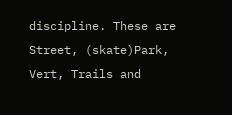discipline. These are Street, (skate)Park, Vert, Trails and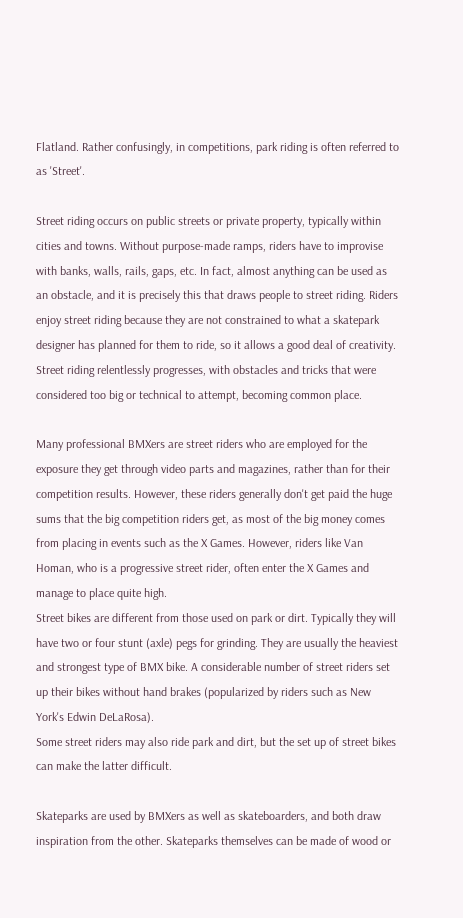Flatland. Rather confusingly, in competitions, park riding is often referred to as 'Street'.

Street riding occurs on public streets or private property, typically within cities and towns. Without purpose-made ramps, riders have to improvise with banks, walls, rails, gaps, etc. In fact, almost anything can be used as an obstacle, and it is precisely this that draws people to street riding. Riders enjoy street riding because they are not constrained to what a skatepark designer has planned for them to ride, so it allows a good deal of creativity. Street riding relentlessly progresses, with obstacles and tricks that were considered too big or technical to attempt, becoming common place.

Many professional BMXers are street riders who are employed for the exposure they get through video parts and magazines, rather than for their competition results. However, these riders generally don't get paid the huge sums that the big competition riders get, as most of the big money comes from placing in events such as the X Games. However, riders like Van Homan, who is a progressive street rider, often enter the X Games and manage to place quite high.
Street bikes are different from those used on park or dirt. Typically they will have two or four stunt (axle) pegs for grinding. They are usually the heaviest and strongest type of BMX bike. A considerable number of street riders set up their bikes without hand brakes (popularized by riders such as New York's Edwin DeLaRosa).
Some street riders may also ride park and dirt, but the set up of street bikes can make the latter difficult.

Skateparks are used by BMXers as well as skateboarders, and both draw inspiration from the other. Skateparks themselves can be made of wood or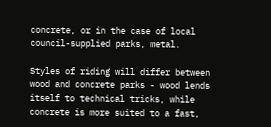concrete, or in the case of local council-supplied parks, metal.

Styles of riding will differ between wood and concrete parks - wood lends itself to technical tricks, while concrete is more suited to a fast,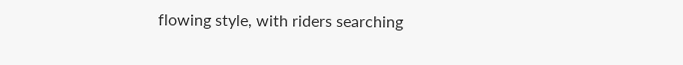flowing style, with riders searching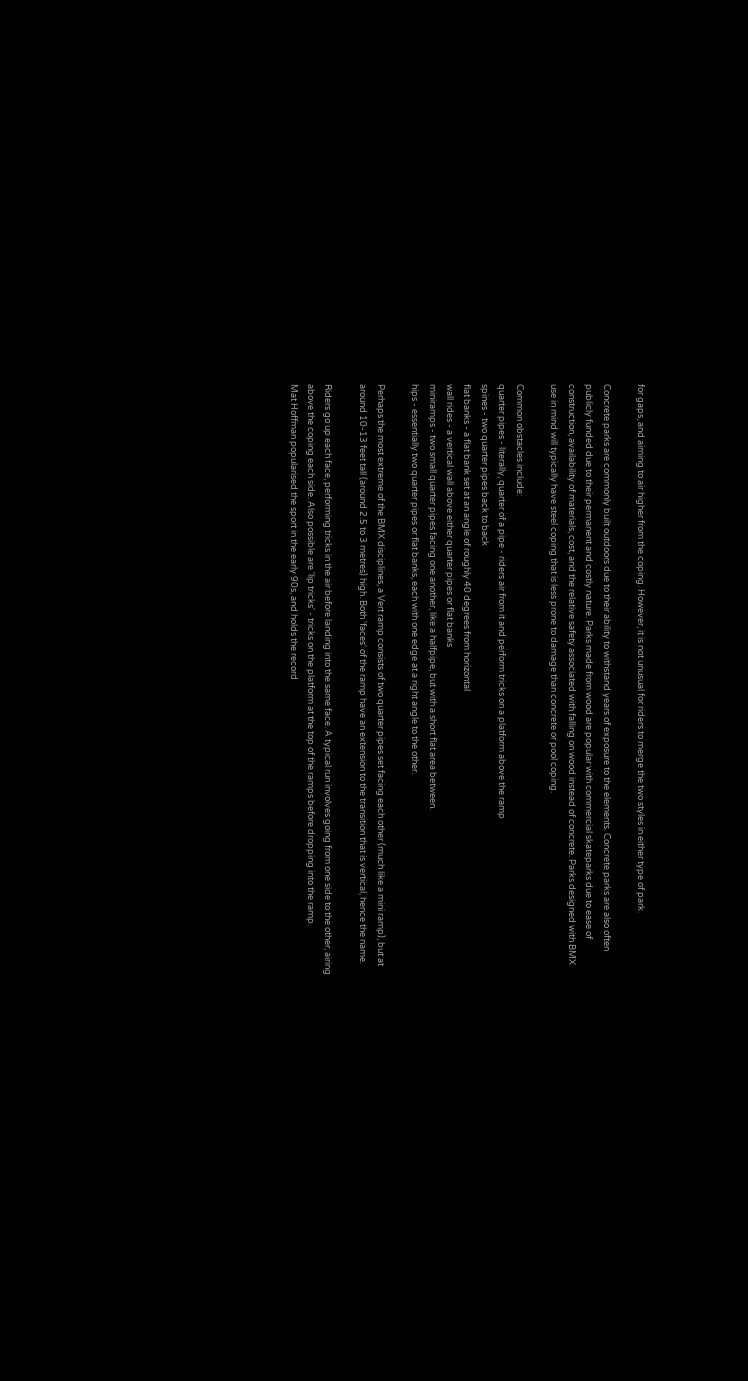for gaps, and aiming to air higher from the coping. However, it is not unusual for riders to merge the two styles in either type of park.

Concrete parks are commonly built outdoors due to their ability to withstand years of exposure to the elements. Concrete parks are also often publicly funded due to their permanent and costly nature. Parks made from wood are popular with commercial skateparks due to ease of construction, availability of materials, cost, and the relative safety associated with falling on wood instead of concrete. Parks designed with BMX use in mind will typically have steel coping that is less prone to damage than concrete or pool coping.

Common obstacles include:
quarter pipes - literally, quarter of a pipe - riders air from it and perform tricks on a platform above the ramp
spines - two quarter pipes back to back
flat banks - a flat bank set at an angle of roughly 40 degrees from horizontal
wall rides - a vertical wall above either quarter pipes or flat banks
miniramps - two small quarter pipes facing one another, like a halfpipe, but with a short flat area between.
hips - essentially two quarter pipes or flat banks, each with one edge at a right angle to the other.

Perhaps the most extreme of the BMX disciplines, a Vert ramp consists of two quarter pipes set facing each other (much like a mini ramp), but at around 10-13 feet tall (around 2.5 to 3 metres) high. Both 'faces' of the ramp have an extension to the transition that is vertical, hence the name.

Riders go up each face, performing tricks in the air before landing into the same face. A typical run involves going from one side to the other, airing above the coping each side. Also possible are 'lip tricks' - tricks on the platform at the top of the ramps before dropping into the ramp.
Mat Hoffman popularised the sport in the early 90s, and holds the record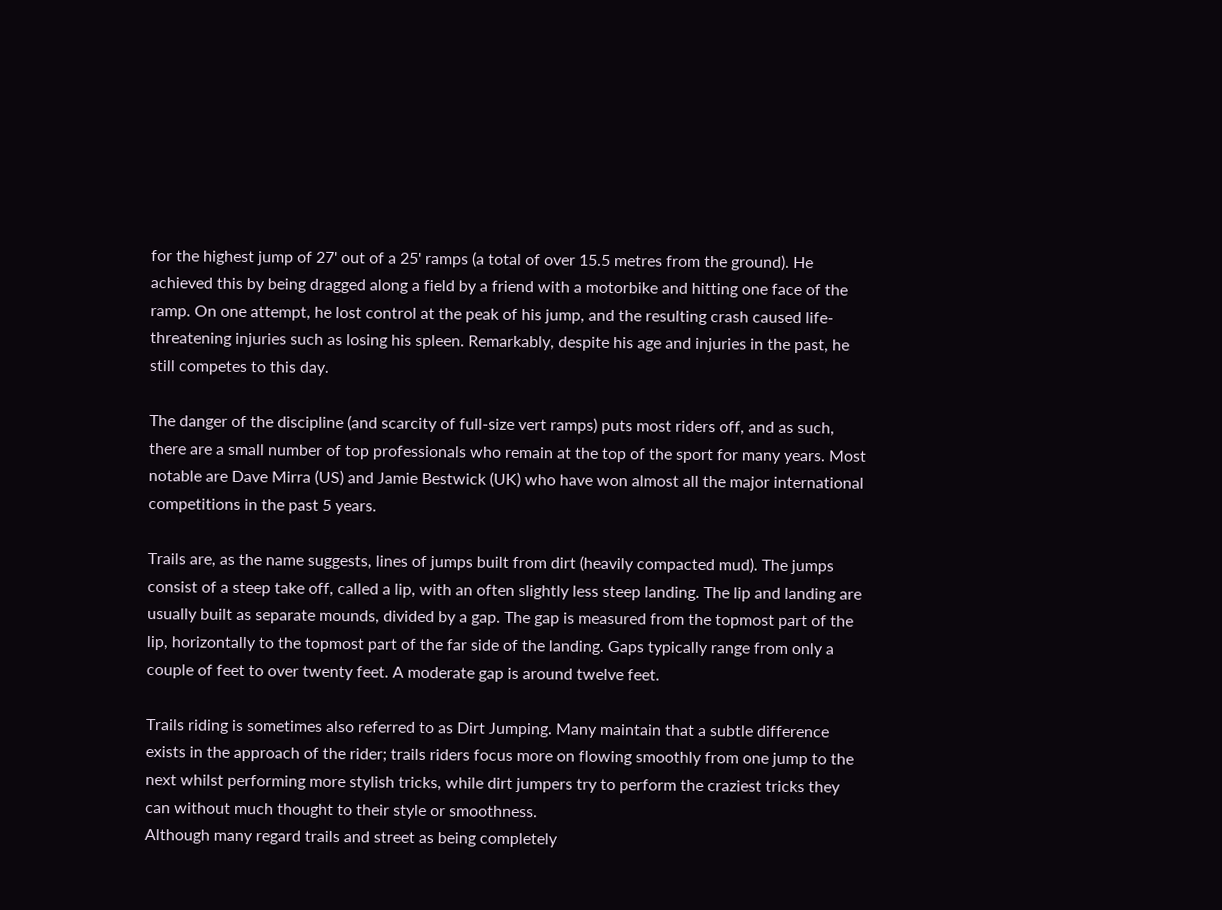for the highest jump of 27' out of a 25' ramps (a total of over 15.5 metres from the ground). He achieved this by being dragged along a field by a friend with a motorbike and hitting one face of the ramp. On one attempt, he lost control at the peak of his jump, and the resulting crash caused life-threatening injuries such as losing his spleen. Remarkably, despite his age and injuries in the past, he still competes to this day.

The danger of the discipline (and scarcity of full-size vert ramps) puts most riders off, and as such, there are a small number of top professionals who remain at the top of the sport for many years. Most notable are Dave Mirra (US) and Jamie Bestwick (UK) who have won almost all the major international competitions in the past 5 years.

Trails are, as the name suggests, lines of jumps built from dirt (heavily compacted mud). The jumps consist of a steep take off, called a lip, with an often slightly less steep landing. The lip and landing are usually built as separate mounds, divided by a gap. The gap is measured from the topmost part of the lip, horizontally to the topmost part of the far side of the landing. Gaps typically range from only a couple of feet to over twenty feet. A moderate gap is around twelve feet.

Trails riding is sometimes also referred to as Dirt Jumping. Many maintain that a subtle difference exists in the approach of the rider; trails riders focus more on flowing smoothly from one jump to the next whilst performing more stylish tricks, while dirt jumpers try to perform the craziest tricks they can without much thought to their style or smoothness.
Although many regard trails and street as being completely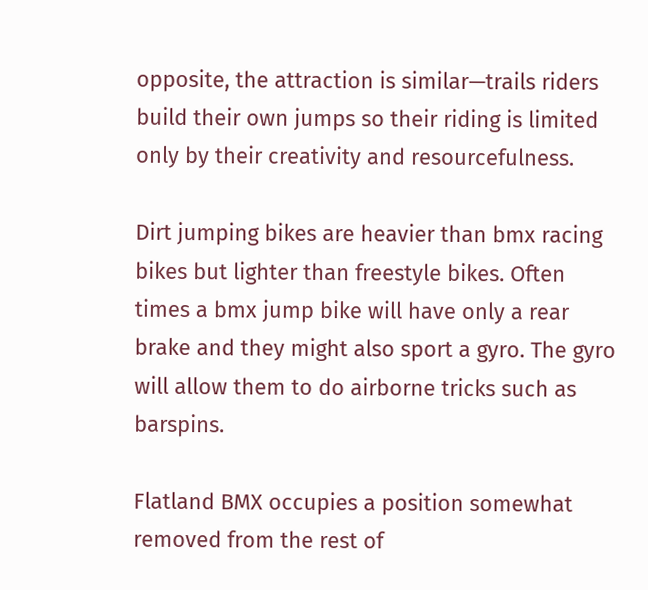opposite, the attraction is similar—trails riders build their own jumps so their riding is limited only by their creativity and resourcefulness.

Dirt jumping bikes are heavier than bmx racing bikes but lighter than freestyle bikes. Often times a bmx jump bike will have only a rear brake and they might also sport a gyro. The gyro will allow them to do airborne tricks such as barspins.

Flatland BMX occupies a position somewhat removed from the rest of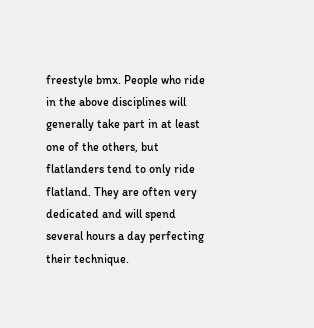freestyle bmx. People who ride in the above disciplines will generally take part in at least one of the others, but flatlanders tend to only ride flatland. They are often very dedicated and will spend several hours a day perfecting their technique.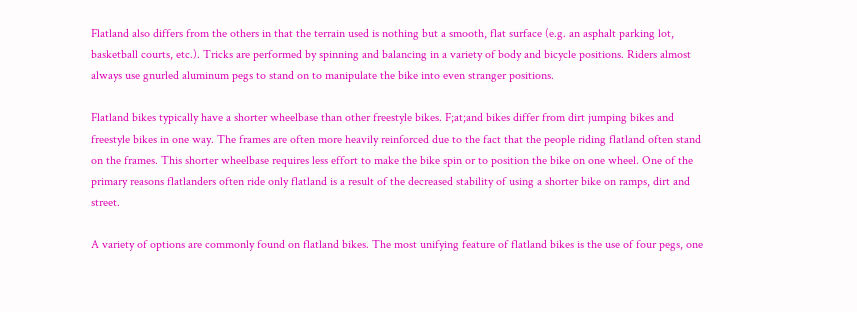Flatland also differs from the others in that the terrain used is nothing but a smooth, flat surface (e.g. an asphalt parking lot, basketball courts, etc.). Tricks are performed by spinning and balancing in a variety of body and bicycle positions. Riders almost always use gnurled aluminum pegs to stand on to manipulate the bike into even stranger positions.

Flatland bikes typically have a shorter wheelbase than other freestyle bikes. F;at;and bikes differ from dirt jumping bikes and freestyle bikes in one way. The frames are often more heavily reinforced due to the fact that the people riding flatland often stand on the frames. This shorter wheelbase requires less effort to make the bike spin or to position the bike on one wheel. One of the primary reasons flatlanders often ride only flatland is a result of the decreased stability of using a shorter bike on ramps, dirt and street.

A variety of options are commonly found on flatland bikes. The most unifying feature of flatland bikes is the use of four pegs, one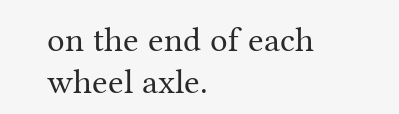on the end of each wheel axle.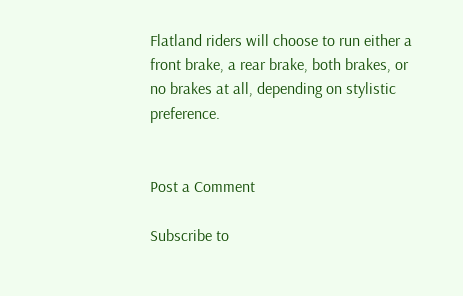Flatland riders will choose to run either a front brake, a rear brake, both brakes, or no brakes at all, depending on stylistic preference.


Post a Comment

Subscribe to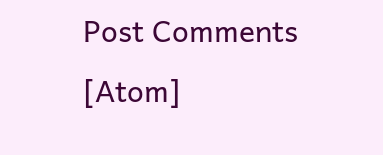Post Comments [Atom]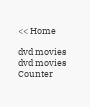<< Home

dvd movies
dvd movies Counter